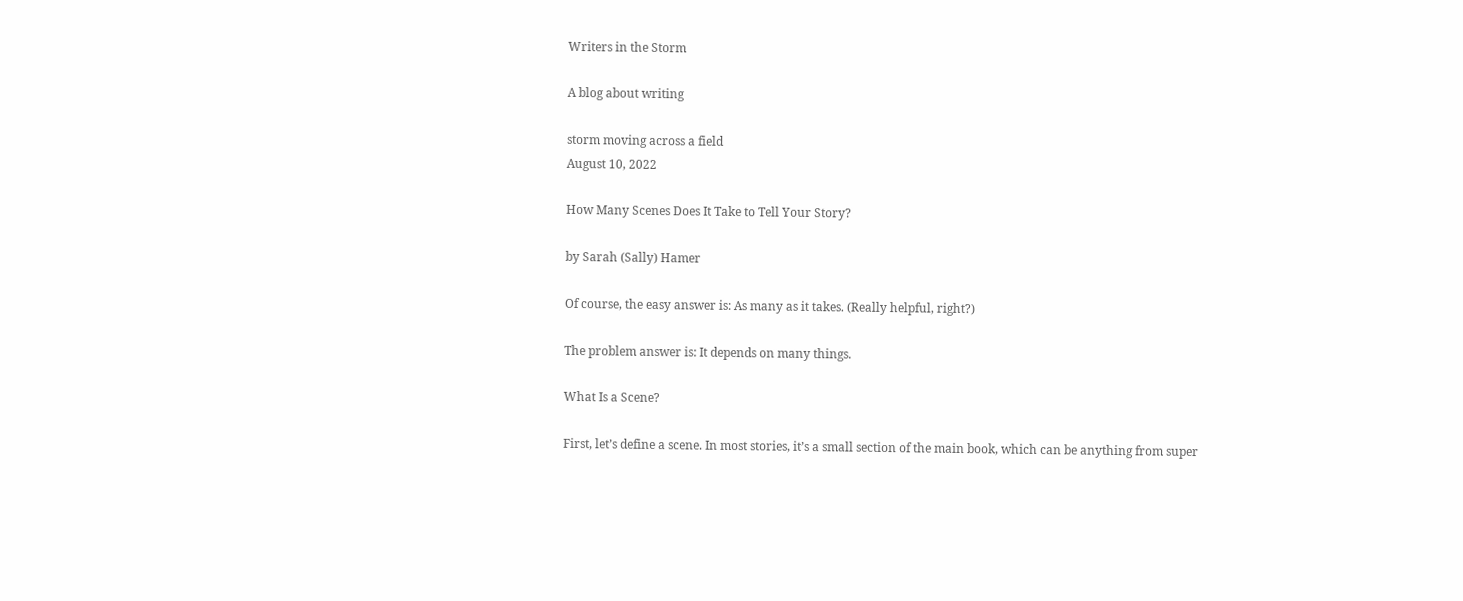Writers in the Storm

A blog about writing

storm moving across a field
August 10, 2022

How Many Scenes Does It Take to Tell Your Story?

by Sarah (Sally) Hamer

Of course, the easy answer is: As many as it takes. (Really helpful, right?)

The problem answer is: It depends on many things.

What Is a Scene?

First, let’s define a scene. In most stories, it’s a small section of the main book, which can be anything from super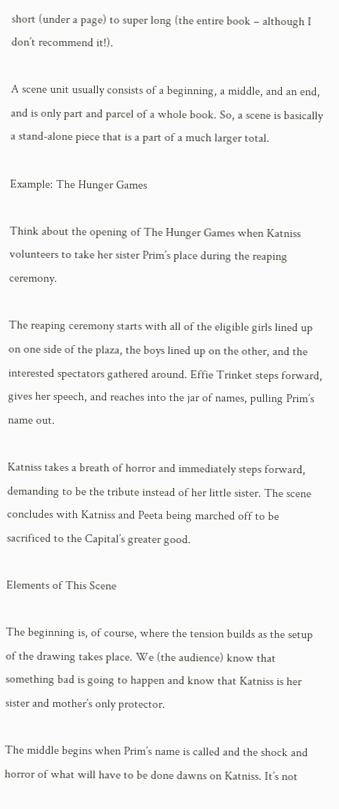short (under a page) to super long (the entire book – although I don’t recommend it!).

A scene unit usually consists of a beginning, a middle, and an end, and is only part and parcel of a whole book. So, a scene is basically a stand-alone piece that is a part of a much larger total.

Example: The Hunger Games

Think about the opening of The Hunger Games when Katniss volunteers to take her sister Prim’s place during the reaping ceremony.

The reaping ceremony starts with all of the eligible girls lined up on one side of the plaza, the boys lined up on the other, and the interested spectators gathered around. Effie Trinket steps forward, gives her speech, and reaches into the jar of names, pulling Prim’s name out.

Katniss takes a breath of horror and immediately steps forward, demanding to be the tribute instead of her little sister. The scene concludes with Katniss and Peeta being marched off to be sacrificed to the Capital’s greater good.

Elements of This Scene

The beginning is, of course, where the tension builds as the setup of the drawing takes place. We (the audience) know that something bad is going to happen and know that Katniss is her sister and mother’s only protector.

The middle begins when Prim’s name is called and the shock and horror of what will have to be done dawns on Katniss. It’s not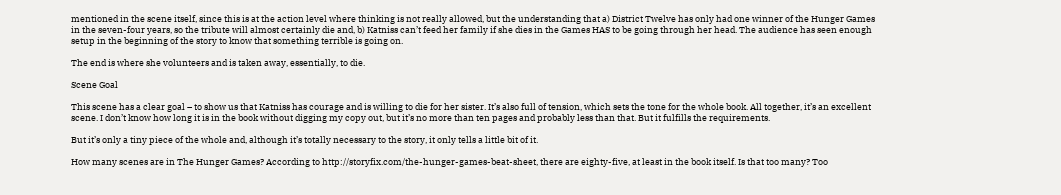mentioned in the scene itself, since this is at the action level where thinking is not really allowed, but the understanding that a) District Twelve has only had one winner of the Hunger Games in the seven-four years, so the tribute will almost certainly die and, b) Katniss can’t feed her family if she dies in the Games HAS to be going through her head. The audience has seen enough setup in the beginning of the story to know that something terrible is going on.

The end is where she volunteers and is taken away, essentially, to die.

Scene Goal

This scene has a clear goal – to show us that Katniss has courage and is willing to die for her sister. It’s also full of tension, which sets the tone for the whole book. All together, it’s an excellent scene. I don’t know how long it is in the book without digging my copy out, but it’s no more than ten pages and probably less than that. But it fulfills the requirements.

But it’s only a tiny piece of the whole and, although it’s totally necessary to the story, it only tells a little bit of it.

How many scenes are in The Hunger Games? According to http://storyfix.com/the-hunger-games-beat-sheet, there are eighty-five, at least in the book itself. Is that too many? Too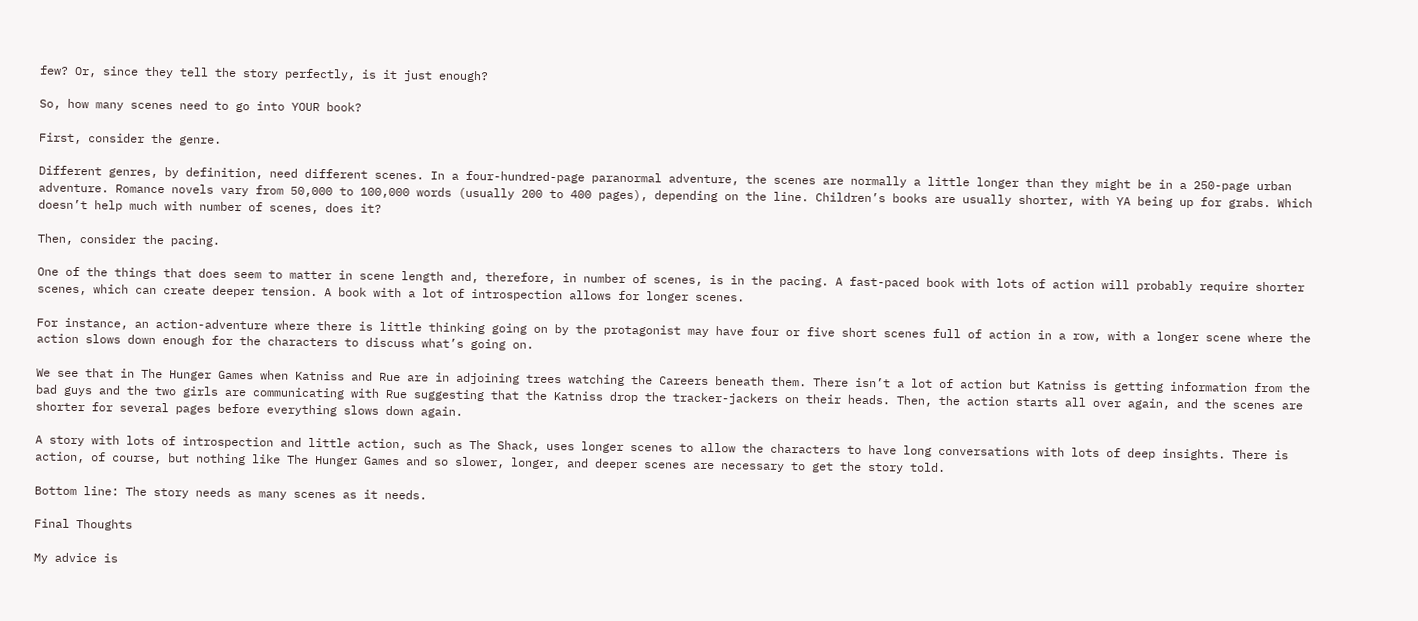few? Or, since they tell the story perfectly, is it just enough?

So, how many scenes need to go into YOUR book?

First, consider the genre.

Different genres, by definition, need different scenes. In a four-hundred-page paranormal adventure, the scenes are normally a little longer than they might be in a 250-page urban adventure. Romance novels vary from 50,000 to 100,000 words (usually 200 to 400 pages), depending on the line. Children’s books are usually shorter, with YA being up for grabs. Which doesn’t help much with number of scenes, does it?

Then, consider the pacing.

One of the things that does seem to matter in scene length and, therefore, in number of scenes, is in the pacing. A fast-paced book with lots of action will probably require shorter scenes, which can create deeper tension. A book with a lot of introspection allows for longer scenes.

For instance, an action-adventure where there is little thinking going on by the protagonist may have four or five short scenes full of action in a row, with a longer scene where the action slows down enough for the characters to discuss what’s going on.

We see that in The Hunger Games when Katniss and Rue are in adjoining trees watching the Careers beneath them. There isn’t a lot of action but Katniss is getting information from the bad guys and the two girls are communicating with Rue suggesting that the Katniss drop the tracker-jackers on their heads. Then, the action starts all over again, and the scenes are shorter for several pages before everything slows down again.

A story with lots of introspection and little action, such as The Shack, uses longer scenes to allow the characters to have long conversations with lots of deep insights. There is action, of course, but nothing like The Hunger Games and so slower, longer, and deeper scenes are necessary to get the story told.

Bottom line: The story needs as many scenes as it needs.

Final Thoughts

My advice is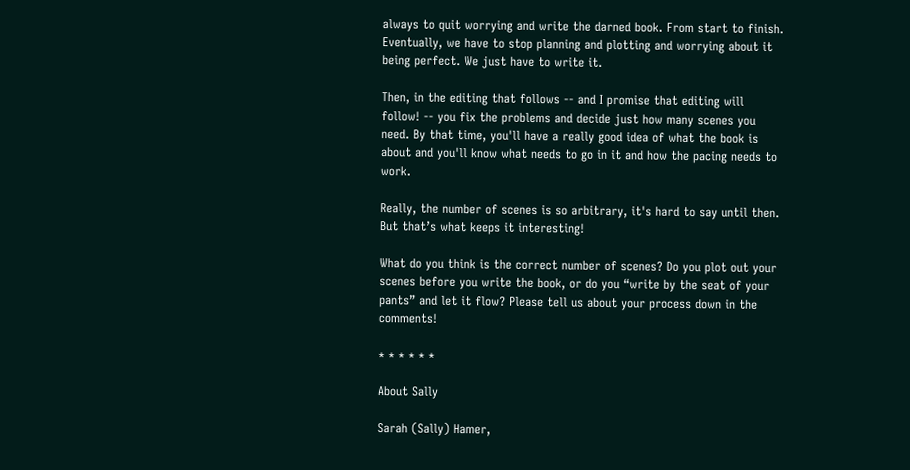always to quit worrying and write the darned book. From start to finish. Eventually, we have to stop planning and plotting and worrying about it being perfect. We just have to write it.

Then, in the editing that follows -- and I promise that editing will follow! -- you fix the problems and decide just how many scenes you need. By that time, you'll have a really good idea of what the book is about and you'll know what needs to go in it and how the pacing needs to work.

Really, the number of scenes is so arbitrary, it's hard to say until then. But that’s what keeps it interesting!

What do you think is the correct number of scenes? Do you plot out your scenes before you write the book, or do you “write by the seat of your pants” and let it flow? Please tell us about your process down in the comments!

* * * * * *

About Sally

Sarah (Sally) Hamer,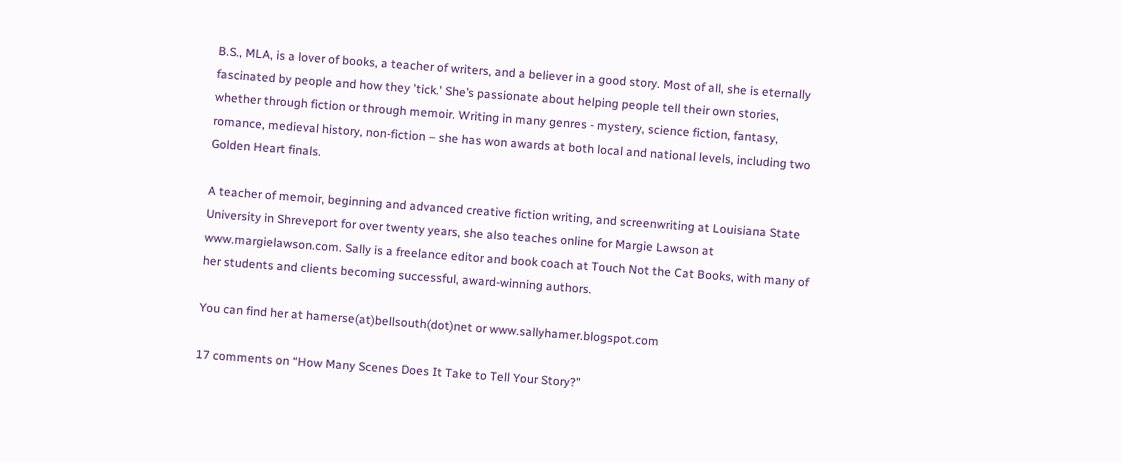B.S., MLA, is a lover of books, a teacher of writers, and a believer in a good story. Most of all, she is eternally fascinated by people and how they 'tick.' She’s passionate about helping people tell their own stories, whether through fiction or through memoir. Writing in many genres - mystery, science fiction, fantasy, romance, medieval history, non-fiction – she has won awards at both local and national levels, including two Golden Heart finals.

A teacher of memoir, beginning and advanced creative fiction writing, and screenwriting at Louisiana State University in Shreveport for over twenty years, she also teaches online for Margie Lawson at www.margielawson.com. Sally is a freelance editor and book coach at Touch Not the Cat Books, with many of her students and clients becoming successful, award-winning authors.

You can find her at hamerse(at)bellsouth(dot)net or www.sallyhamer.blogspot.com

17 comments on “How Many Scenes Does It Take to Tell Your Story?”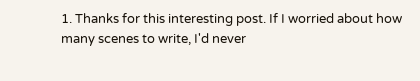1. Thanks for this interesting post. If I worried about how many scenes to write, I'd never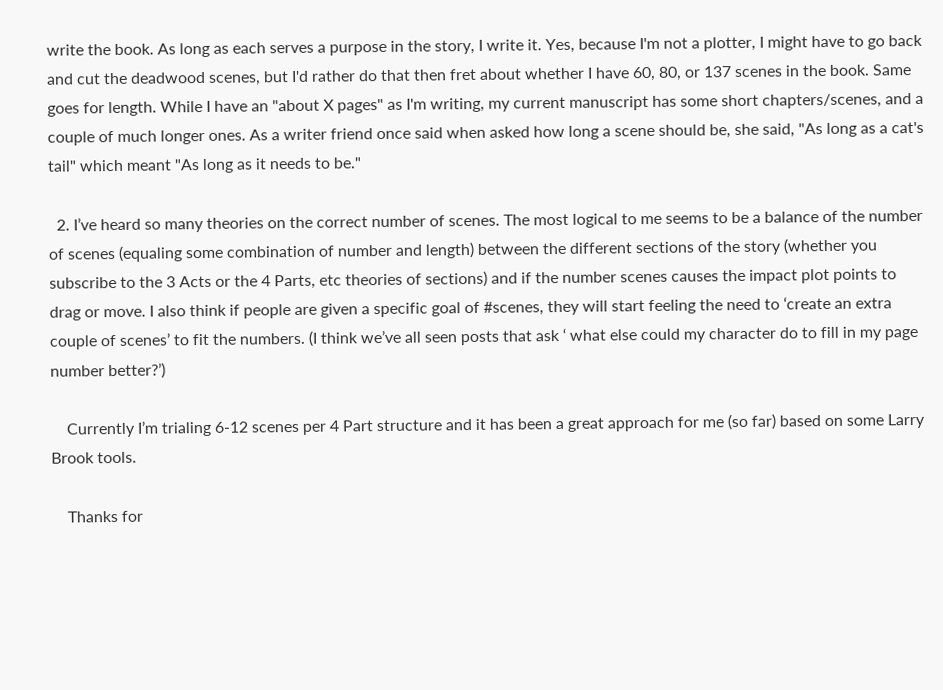write the book. As long as each serves a purpose in the story, I write it. Yes, because I'm not a plotter, I might have to go back and cut the deadwood scenes, but I'd rather do that then fret about whether I have 60, 80, or 137 scenes in the book. Same goes for length. While I have an "about X pages" as I'm writing, my current manuscript has some short chapters/scenes, and a couple of much longer ones. As a writer friend once said when asked how long a scene should be, she said, "As long as a cat's tail" which meant "As long as it needs to be."

  2. I’ve heard so many theories on the correct number of scenes. The most logical to me seems to be a balance of the number of scenes (equaling some combination of number and length) between the different sections of the story (whether you subscribe to the 3 Acts or the 4 Parts, etc theories of sections) and if the number scenes causes the impact plot points to drag or move. I also think if people are given a specific goal of #scenes, they will start feeling the need to ‘create an extra couple of scenes’ to fit the numbers. (I think we’ve all seen posts that ask ‘ what else could my character do to fill in my page number better?’)

    Currently I’m trialing 6-12 scenes per 4 Part structure and it has been a great approach for me (so far) based on some Larry Brook tools.

    Thanks for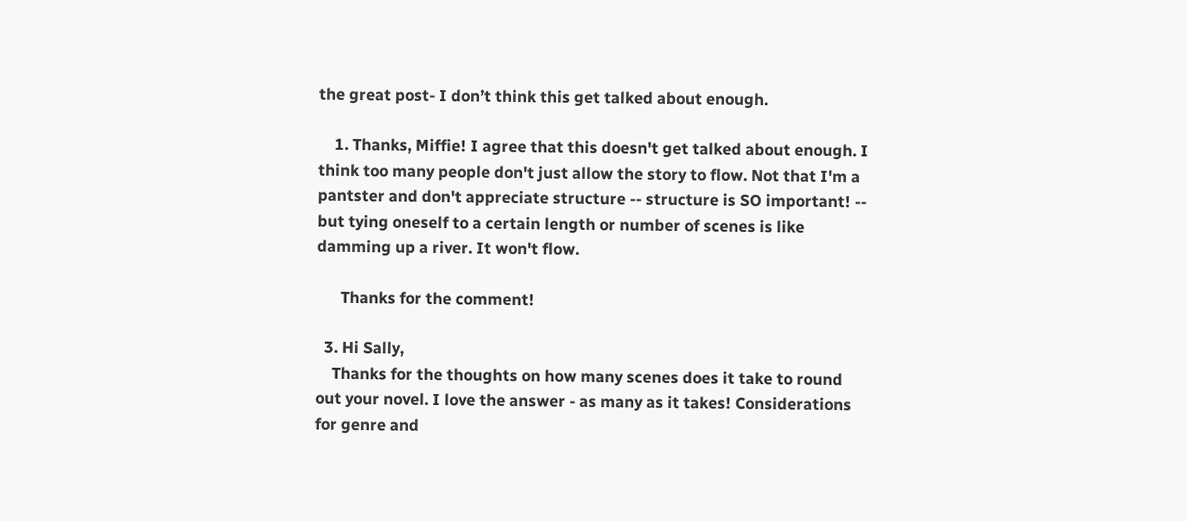the great post- I don’t think this get talked about enough.

    1. Thanks, Miffie! I agree that this doesn't get talked about enough. I think too many people don't just allow the story to flow. Not that I'm a pantster and don't appreciate structure -- structure is SO important! -- but tying oneself to a certain length or number of scenes is like damming up a river. It won't flow.

      Thanks for the comment!

  3. Hi Sally,
    Thanks for the thoughts on how many scenes does it take to round out your novel. I love the answer - as many as it takes! Considerations for genre and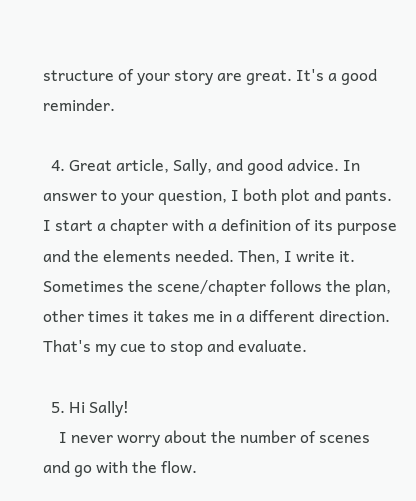structure of your story are great. It's a good reminder.

  4. Great article, Sally, and good advice. In answer to your question, I both plot and pants. I start a chapter with a definition of its purpose and the elements needed. Then, I write it. Sometimes the scene/chapter follows the plan, other times it takes me in a different direction. That's my cue to stop and evaluate.

  5. Hi Sally!
    I never worry about the number of scenes and go with the flow.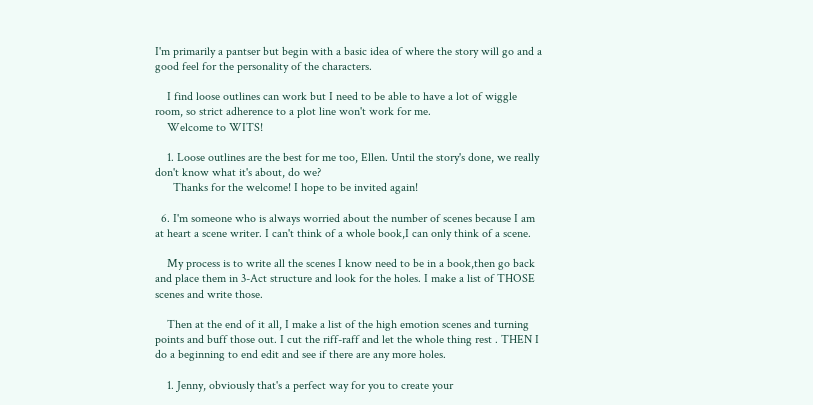I'm primarily a pantser but begin with a basic idea of where the story will go and a good feel for the personality of the characters.

    I find loose outlines can work but I need to be able to have a lot of wiggle room, so strict adherence to a plot line won't work for me.
    Welcome to WITS!

    1. Loose outlines are the best for me too, Ellen. Until the story's done, we really don't know what it's about, do we?
      Thanks for the welcome! I hope to be invited again!

  6. I'm someone who is always worried about the number of scenes because I am at heart a scene writer. I can't think of a whole book,I can only think of a scene.

    My process is to write all the scenes I know need to be in a book,then go back and place them in 3-Act structure and look for the holes. I make a list of THOSE scenes and write those.

    Then at the end of it all, I make a list of the high emotion scenes and turning points and buff those out. I cut the riff-raff and let the whole thing rest . THEN I do a beginning to end edit and see if there are any more holes.

    1. Jenny, obviously that's a perfect way for you to create your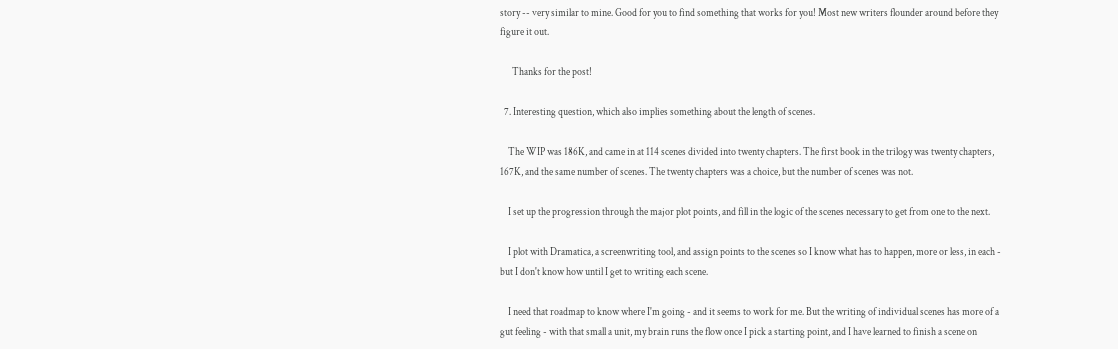story -- very similar to mine. Good for you to find something that works for you! Most new writers flounder around before they figure it out.

      Thanks for the post!

  7. Interesting question, which also implies something about the length of scenes.

    The WIP was 186K, and came in at 114 scenes divided into twenty chapters. The first book in the trilogy was twenty chapters, 167K, and the same number of scenes. The twenty chapters was a choice, but the number of scenes was not.

    I set up the progression through the major plot points, and fill in the logic of the scenes necessary to get from one to the next.

    I plot with Dramatica, a screenwriting tool, and assign points to the scenes so I know what has to happen, more or less, in each - but I don't know how until I get to writing each scene.

    I need that roadmap to know where I'm going - and it seems to work for me. But the writing of individual scenes has more of a gut feeling - with that small a unit, my brain runs the flow once I pick a starting point, and I have learned to finish a scene on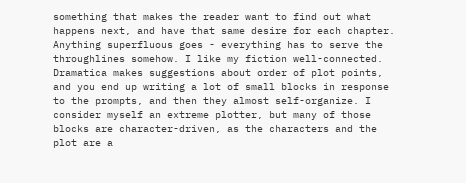something that makes the reader want to find out what happens next, and have that same desire for each chapter. Anything superfluous goes - everything has to serve the throughlines somehow. I like my fiction well-connected. Dramatica makes suggestions about order of plot points, and you end up writing a lot of small blocks in response to the prompts, and then they almost self-organize. I consider myself an extreme plotter, but many of those blocks are character-driven, as the characters and the plot are a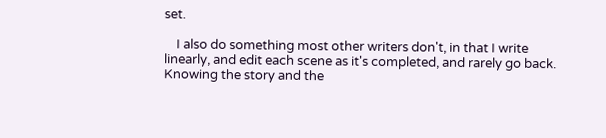set.

    I also do something most other writers don't, in that I write linearly, and edit each scene as it's completed, and rarely go back. Knowing the story and the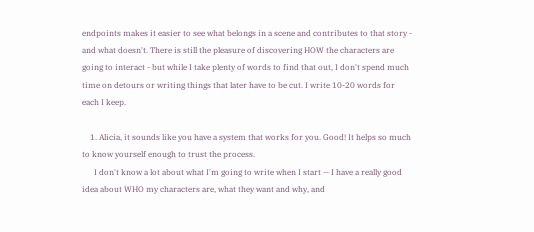endpoints makes it easier to see what belongs in a scene and contributes to that story - and what doesn't. There is still the pleasure of discovering HOW the characters are going to interact - but while I take plenty of words to find that out, I don't spend much time on detours or writing things that later have to be cut. I write 10-20 words for each I keep.

    1. Alicia, it sounds like you have a system that works for you. Good! It helps so much to know yourself enough to trust the process.
      I don't know a lot about what I'm going to write when I start -- I have a really good idea about WHO my characters are, what they want and why, and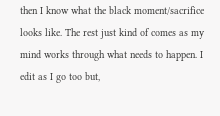then I know what the black moment/sacrifice looks like. The rest just kind of comes as my mind works through what needs to happen. I edit as I go too but,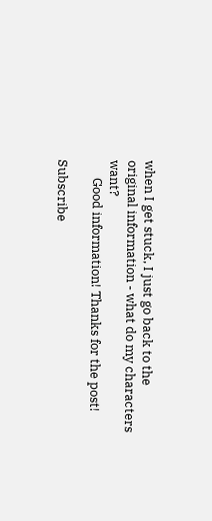when I get stuck, I just go back to the original information - what do my characters want?
      Good information! Thanks for the post!

Subscribe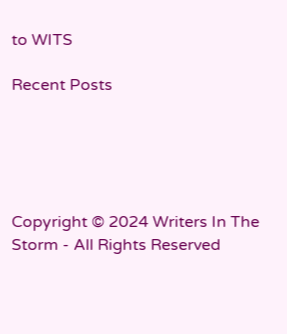to WITS

Recent Posts





Copyright © 2024 Writers In The Storm - All Rights Reserved